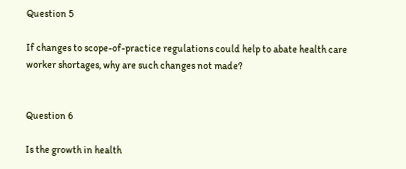Question 5

If changes to scope-of-practice regulations could help to abate health care worker shortages, why are such changes not made?


Question 6

Is the growth in health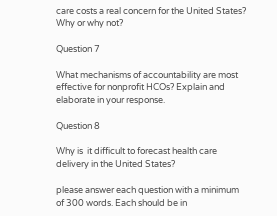care costs a real concern for the United States? Why or why not?

Question 7

What mechanisms of accountability are most effective for nonprofit HCOs? Explain and elaborate in your response.

Question 8

Why is  it difficult to forecast health care delivery in the United States?

please answer each question with a minimum of 300 words. Each should be in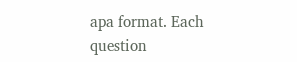apa format. Each question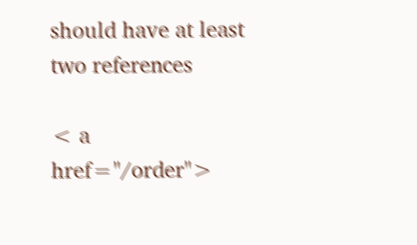should have at least two references

< a href="/order">